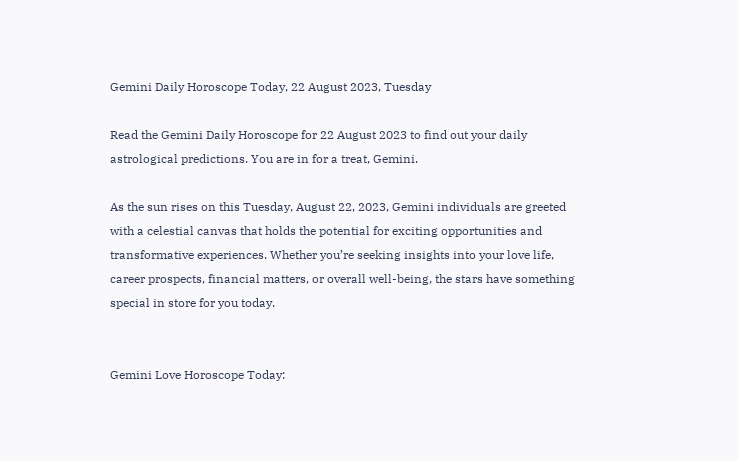Gemini Daily Horoscope Today, 22 August 2023, Tuesday

Read the Gemini Daily Horoscope for 22 August 2023 to find out your daily astrological predictions. You are in for a treat, Gemini.

As the sun rises on this Tuesday, August 22, 2023, Gemini individuals are greeted with a celestial canvas that holds the potential for exciting opportunities and transformative experiences. Whether you’re seeking insights into your love life, career prospects, financial matters, or overall well-being, the stars have something special in store for you today.


Gemini Love Horoscope Today: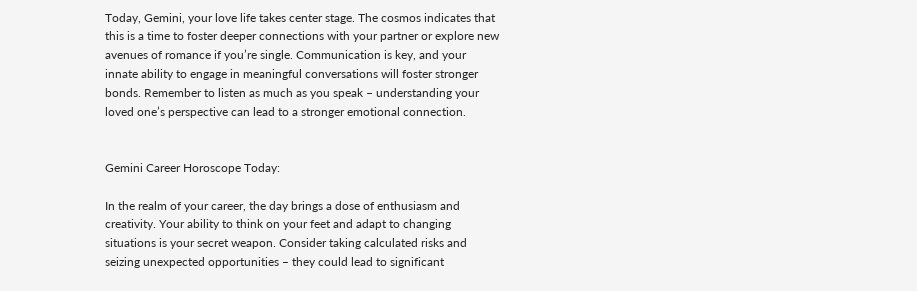Today, Gemini, your love life takes center stage. The cosmos indicates that this is a time to foster deeper connections with your partner or explore new avenues of romance if you’re single. Communication is key, and your innate ability to engage in meaningful conversations will foster stronger bonds. Remember to listen as much as you speak – understanding your loved one’s perspective can lead to a stronger emotional connection.


Gemini Career Horoscope Today:

In the realm of your career, the day brings a dose of enthusiasm and creativity. Your ability to think on your feet and adapt to changing situations is your secret weapon. Consider taking calculated risks and seizing unexpected opportunities – they could lead to significant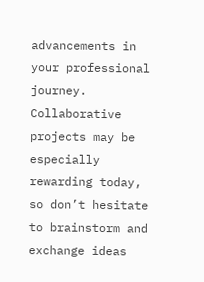advancements in your professional journey. Collaborative projects may be especially rewarding today, so don’t hesitate to brainstorm and exchange ideas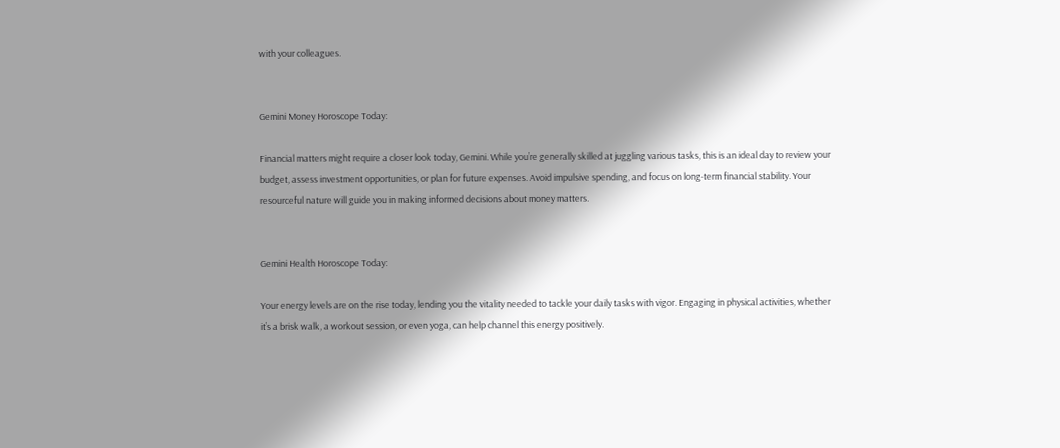with your colleagues.


Gemini Money Horoscope Today:

Financial matters might require a closer look today, Gemini. While you’re generally skilled at juggling various tasks, this is an ideal day to review your budget, assess investment opportunities, or plan for future expenses. Avoid impulsive spending, and focus on long-term financial stability. Your resourceful nature will guide you in making informed decisions about money matters.


Gemini Health Horoscope Today:

Your energy levels are on the rise today, lending you the vitality needed to tackle your daily tasks with vigor. Engaging in physical activities, whether it’s a brisk walk, a workout session, or even yoga, can help channel this energy positively.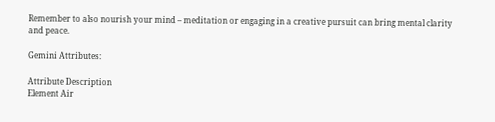Remember to also nourish your mind – meditation or engaging in a creative pursuit can bring mental clarity and peace.

Gemini Attributes:

Attribute Description
Element Air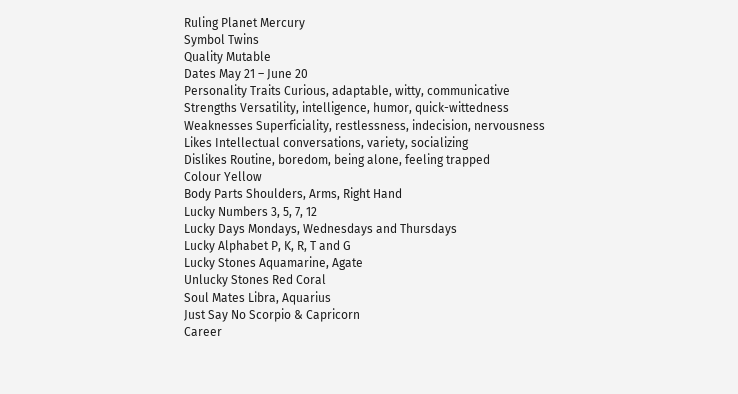Ruling Planet Mercury
Symbol Twins
Quality Mutable
Dates May 21 – June 20
Personality Traits Curious, adaptable, witty, communicative
Strengths Versatility, intelligence, humor, quick-wittedness
Weaknesses Superficiality, restlessness, indecision, nervousness
Likes Intellectual conversations, variety, socializing
Dislikes Routine, boredom, being alone, feeling trapped
Colour Yellow
Body Parts Shoulders, Arms, Right Hand
Lucky Numbers 3, 5, 7, 12
Lucky Days Mondays, Wednesdays and Thursdays
Lucky Alphabet P, K, R, T and G
Lucky Stones Aquamarine, Agate
Unlucky Stones Red Coral
Soul Mates Libra, Aquarius
Just Say No Scorpio & Capricorn
Career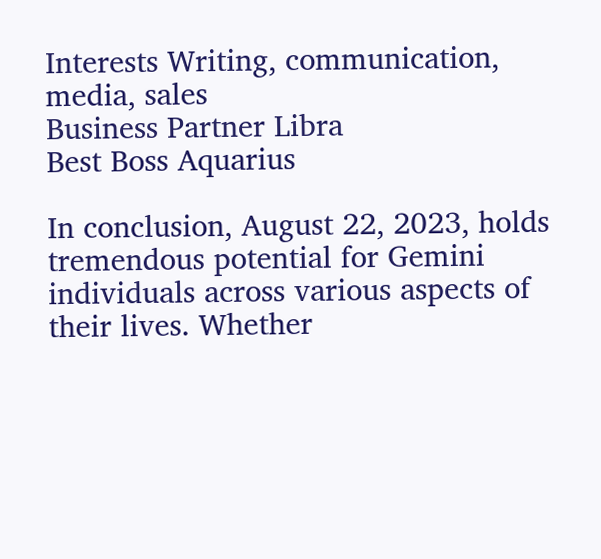Interests Writing, communication, media, sales
Business Partner Libra
Best Boss Aquarius

In conclusion, August 22, 2023, holds tremendous potential for Gemini individuals across various aspects of their lives. Whether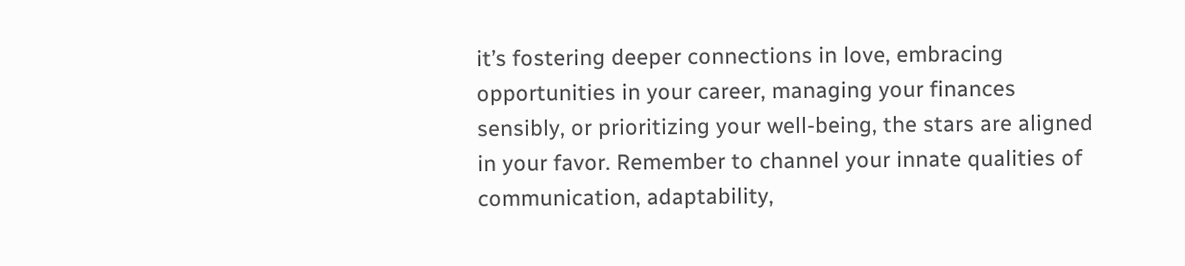it’s fostering deeper connections in love, embracing opportunities in your career, managing your finances sensibly, or prioritizing your well-being, the stars are aligned in your favor. Remember to channel your innate qualities of communication, adaptability,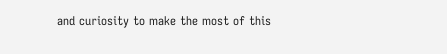and curiosity to make the most of this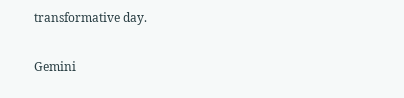transformative day.

Gemini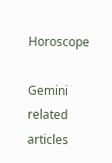Horoscope

Gemini related articles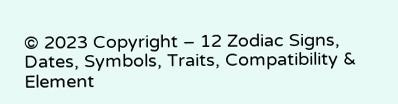© 2023 Copyright – 12 Zodiac Signs, Dates, Symbols, Traits, Compatibility & Element